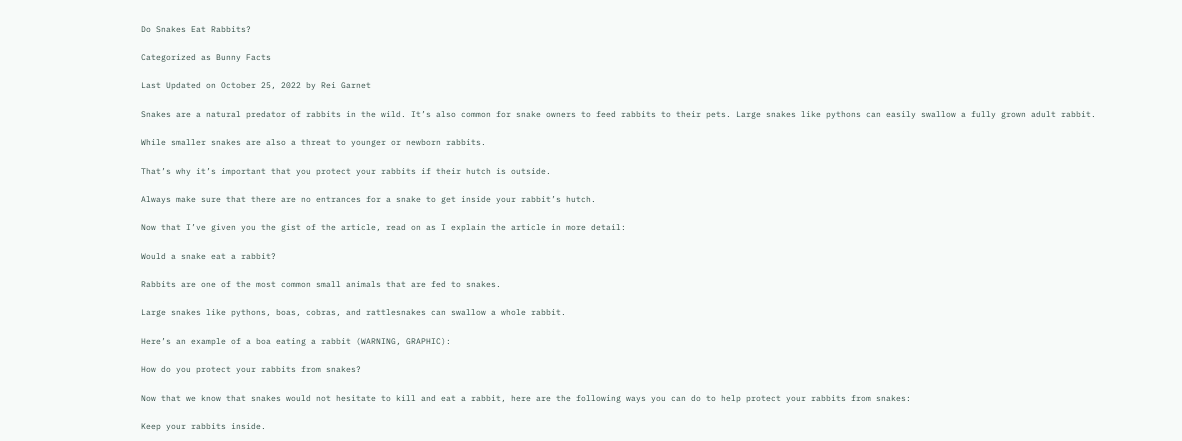Do Snakes Eat Rabbits?

Categorized as Bunny Facts

Last Updated on October 25, 2022 by Rei Garnet

Snakes are a natural predator of rabbits in the wild. It’s also common for snake owners to feed rabbits to their pets. Large snakes like pythons can easily swallow a fully grown adult rabbit.

While smaller snakes are also a threat to younger or newborn rabbits.

That’s why it’s important that you protect your rabbits if their hutch is outside.

Always make sure that there are no entrances for a snake to get inside your rabbit’s hutch.

Now that I’ve given you the gist of the article, read on as I explain the article in more detail:

Would a snake eat a rabbit?

Rabbits are one of the most common small animals that are fed to snakes.

Large snakes like pythons, boas, cobras, and rattlesnakes can swallow a whole rabbit.

Here’s an example of a boa eating a rabbit (WARNING, GRAPHIC):

How do you protect your rabbits from snakes?

Now that we know that snakes would not hesitate to kill and eat a rabbit, here are the following ways you can do to help protect your rabbits from snakes:

Keep your rabbits inside.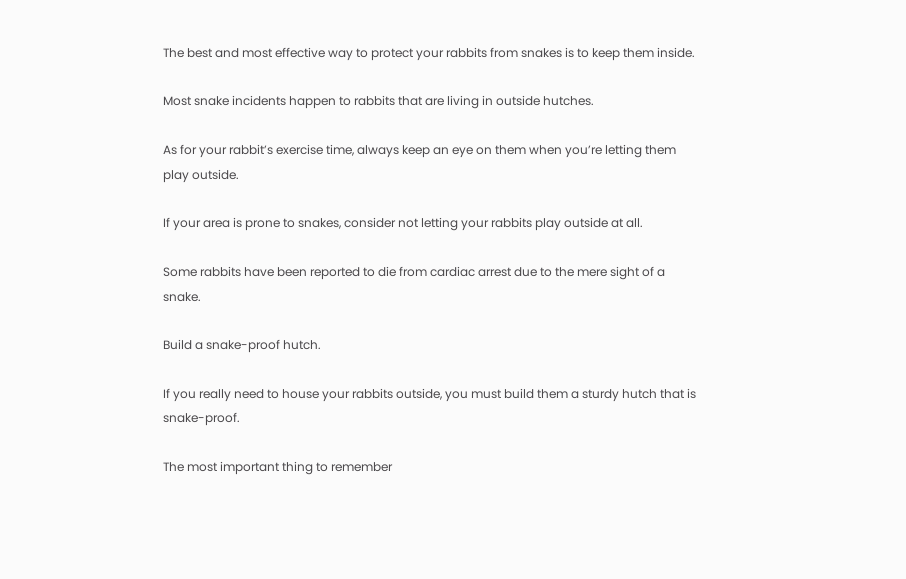The best and most effective way to protect your rabbits from snakes is to keep them inside.

Most snake incidents happen to rabbits that are living in outside hutches.

As for your rabbit’s exercise time, always keep an eye on them when you’re letting them play outside.

If your area is prone to snakes, consider not letting your rabbits play outside at all.

Some rabbits have been reported to die from cardiac arrest due to the mere sight of a snake.

Build a snake-proof hutch.

If you really need to house your rabbits outside, you must build them a sturdy hutch that is snake-proof.

The most important thing to remember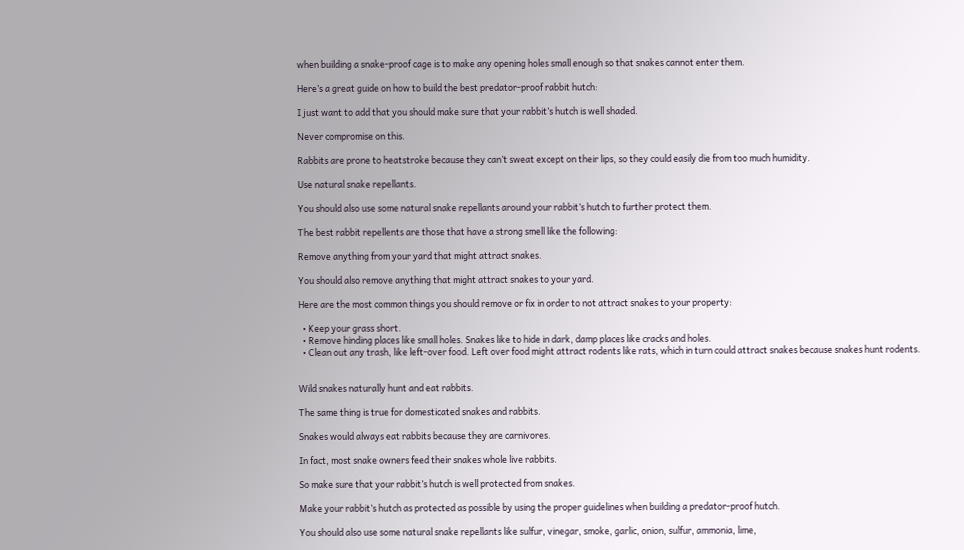when building a snake-proof cage is to make any opening holes small enough so that snakes cannot enter them.

Here’s a great guide on how to build the best predator-proof rabbit hutch:

I just want to add that you should make sure that your rabbit’s hutch is well shaded.

Never compromise on this.

Rabbits are prone to heatstroke because they can’t sweat except on their lips, so they could easily die from too much humidity.

Use natural snake repellants.

You should also use some natural snake repellants around your rabbit’s hutch to further protect them.

The best rabbit repellents are those that have a strong smell like the following:

Remove anything from your yard that might attract snakes.

You should also remove anything that might attract snakes to your yard.

Here are the most common things you should remove or fix in order to not attract snakes to your property:

  • Keep your grass short.
  • Remove hinding places like small holes. Snakes like to hide in dark, damp places like cracks and holes.
  • Clean out any trash, like left-over food. Left over food might attract rodents like rats, which in turn could attract snakes because snakes hunt rodents.


Wild snakes naturally hunt and eat rabbits.

The same thing is true for domesticated snakes and rabbits.

Snakes would always eat rabbits because they are carnivores.

In fact, most snake owners feed their snakes whole live rabbits.

So make sure that your rabbit’s hutch is well protected from snakes.

Make your rabbit’s hutch as protected as possible by using the proper guidelines when building a predator-proof hutch.

You should also use some natural snake repellants like sulfur, vinegar, smoke, garlic, onion, sulfur, ammonia, lime,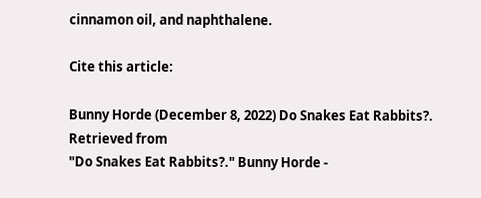cinnamon oil, and naphthalene.

Cite this article:

Bunny Horde (December 8, 2022) Do Snakes Eat Rabbits?. Retrieved from
"Do Snakes Eat Rabbits?." Bunny Horde -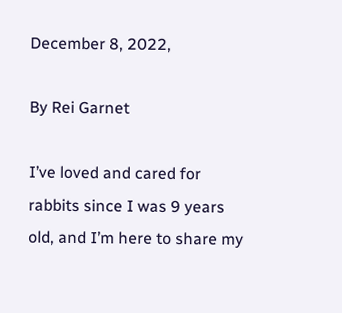December 8, 2022,

By Rei Garnet

I’ve loved and cared for rabbits since I was 9 years old, and I’m here to share my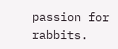passion for rabbits.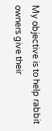My objective is to help rabbit owners give their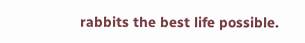rabbits the best life possible.